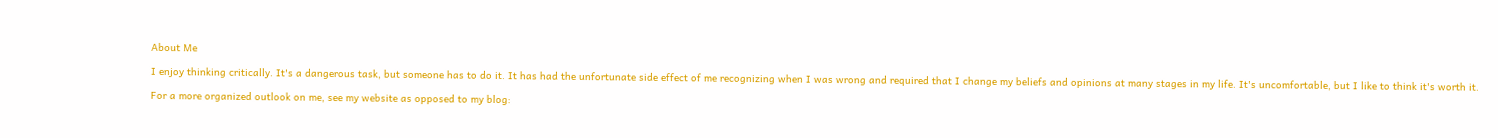About Me

I enjoy thinking critically. It's a dangerous task, but someone has to do it. It has had the unfortunate side effect of me recognizing when I was wrong and required that I change my beliefs and opinions at many stages in my life. It's uncomfortable, but I like to think it's worth it.

For a more organized outlook on me, see my website as opposed to my blog: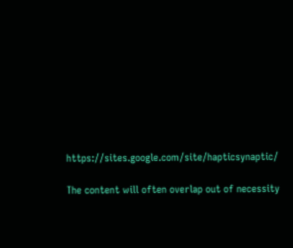https://sites.google.com/site/hapticsynaptic/

The content will often overlap out of necessity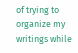of trying to organize my writings while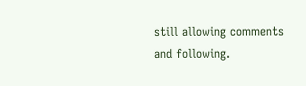still allowing comments and following.